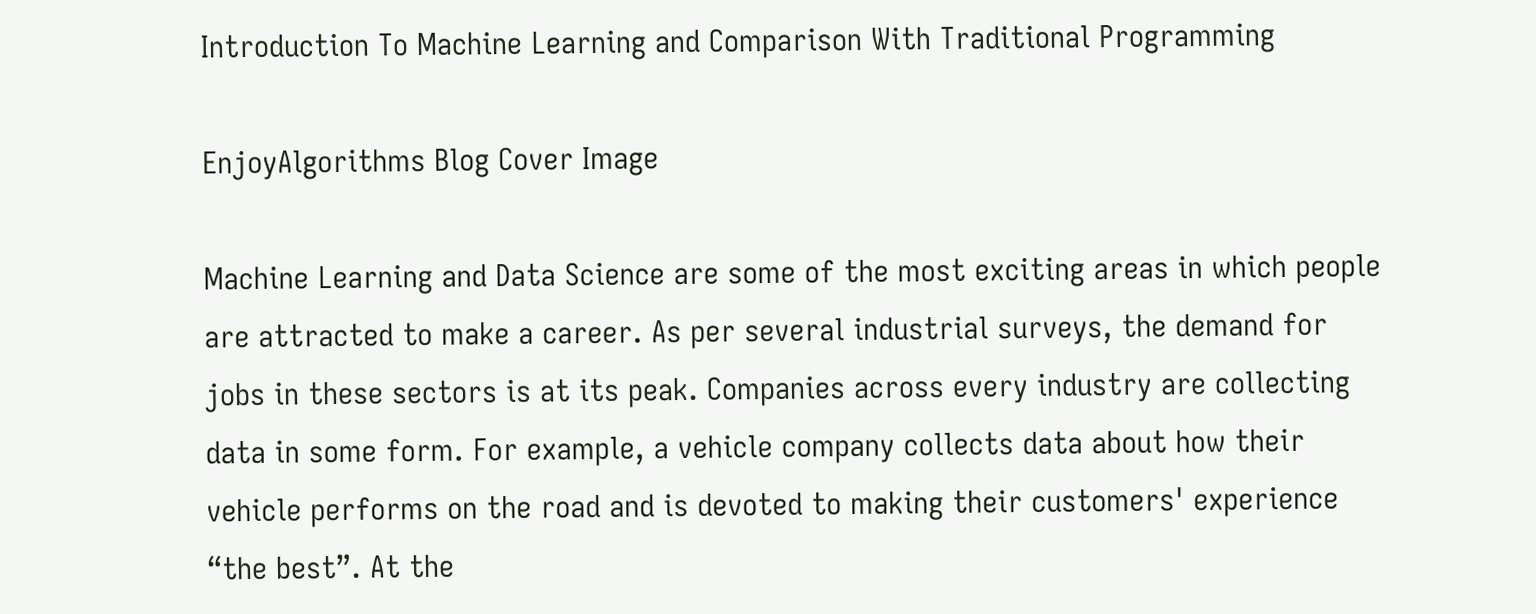Introduction To Machine Learning and Comparison With Traditional Programming

EnjoyAlgorithms Blog Cover Image

Machine Learning and Data Science are some of the most exciting areas in which people are attracted to make a career. As per several industrial surveys, the demand for jobs in these sectors is at its peak. Companies across every industry are collecting data in some form. For example, a vehicle company collects data about how their vehicle performs on the road and is devoted to making their customers' experience “the best”. At the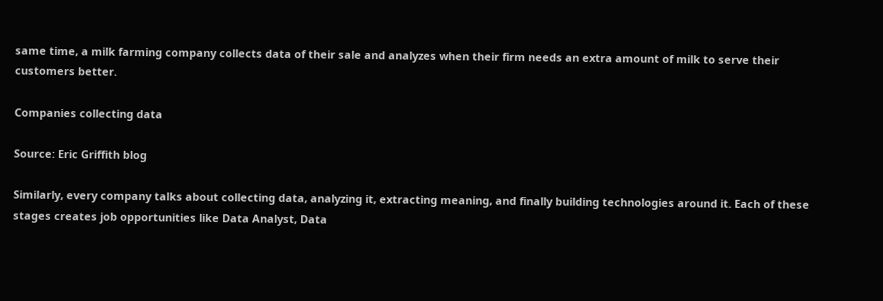same time, a milk farming company collects data of their sale and analyzes when their firm needs an extra amount of milk to serve their customers better.

Companies collecting data

Source: Eric Griffith blog

Similarly, every company talks about collecting data, analyzing it, extracting meaning, and finally building technologies around it. Each of these stages creates job opportunities like Data Analyst, Data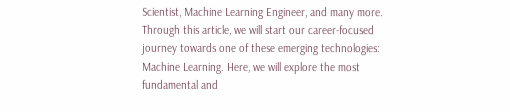Scientist, Machine Learning Engineer, and many more. Through this article, we will start our career-focused journey towards one of these emerging technologies: Machine Learning. Here, we will explore the most fundamental and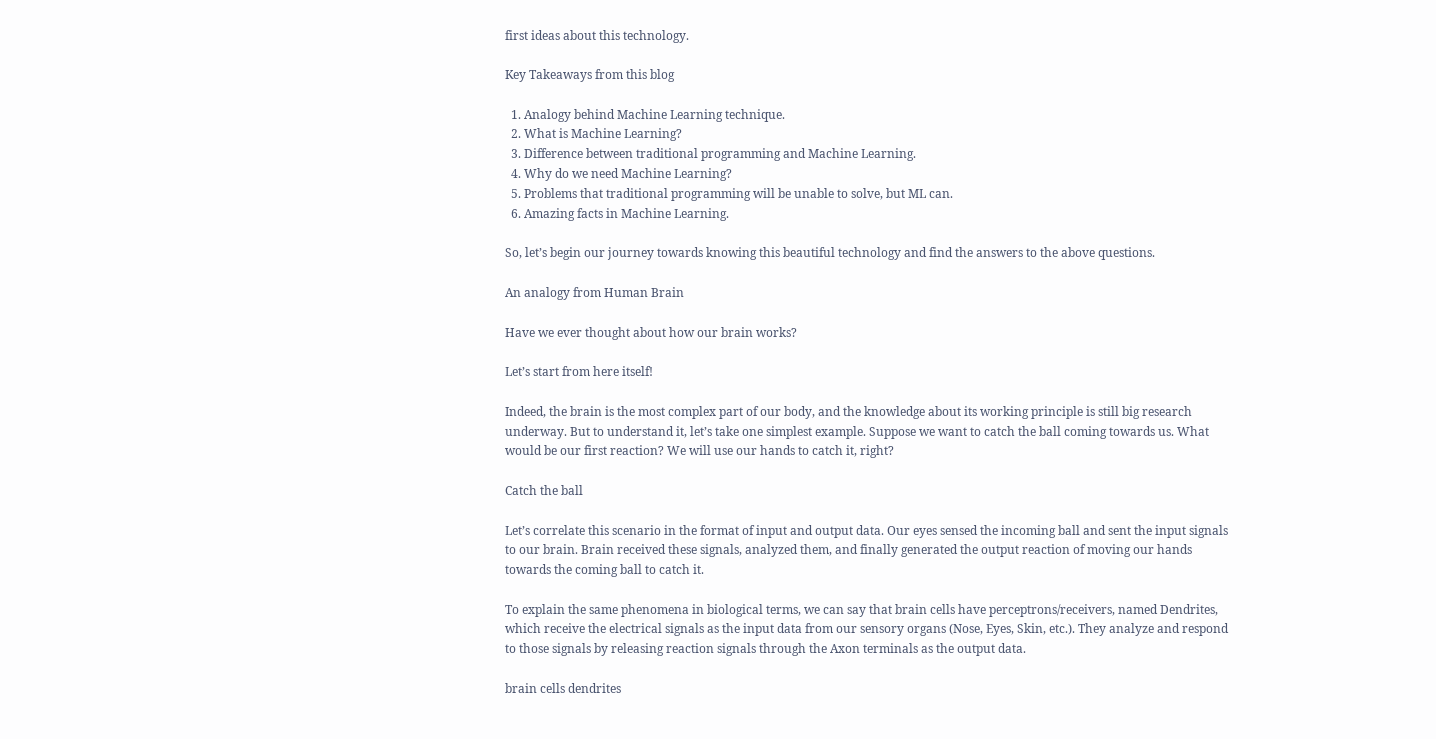first ideas about this technology.

Key Takeaways from this blog

  1. Analogy behind Machine Learning technique.
  2. What is Machine Learning?
  3. Difference between traditional programming and Machine Learning.
  4. Why do we need Machine Learning?
  5. Problems that traditional programming will be unable to solve, but ML can.
  6. Amazing facts in Machine Learning.

So, let’s begin our journey towards knowing this beautiful technology and find the answers to the above questions.

An analogy from Human Brain

Have we ever thought about how our brain works?

Let’s start from here itself!

Indeed, the brain is the most complex part of our body, and the knowledge about its working principle is still big research underway. But to understand it, let’s take one simplest example. Suppose we want to catch the ball coming towards us. What would be our first reaction? We will use our hands to catch it, right?

Catch the ball

Let’s correlate this scenario in the format of input and output data. Our eyes sensed the incoming ball and sent the input signals to our brain. Brain received these signals, analyzed them, and finally generated the output reaction of moving our hands towards the coming ball to catch it.

To explain the same phenomena in biological terms, we can say that brain cells have perceptrons/receivers, named Dendrites, which receive the electrical signals as the input data from our sensory organs (Nose, Eyes, Skin, etc.). They analyze and respond to those signals by releasing reaction signals through the Axon terminals as the output data.

brain cells dendrites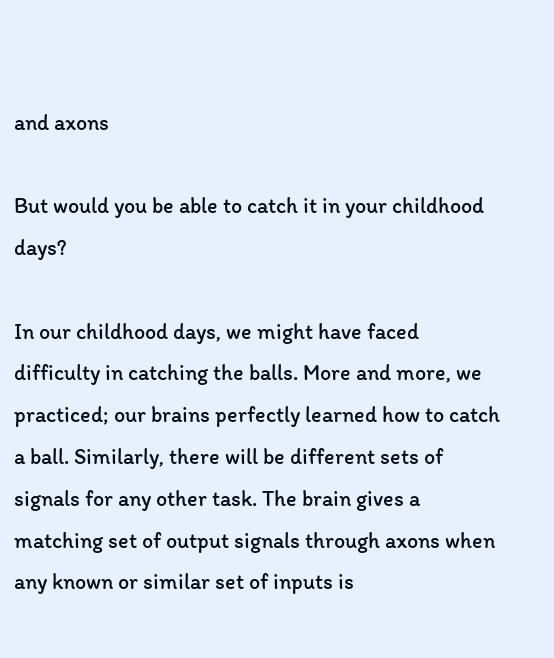and axons

But would you be able to catch it in your childhood days?

In our childhood days, we might have faced difficulty in catching the balls. More and more, we practiced; our brains perfectly learned how to catch a ball. Similarly, there will be different sets of signals for any other task. The brain gives a matching set of output signals through axons when any known or similar set of inputs is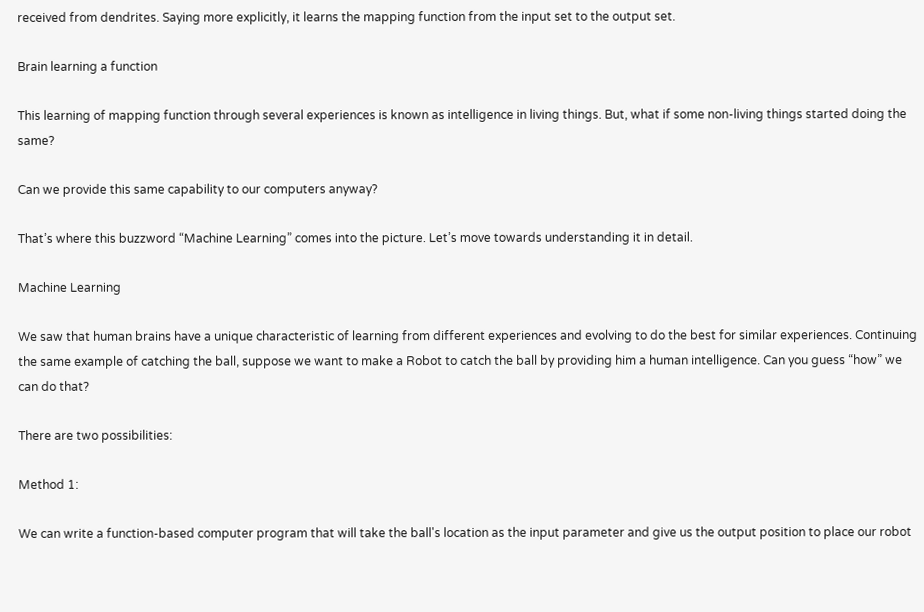received from dendrites. Saying more explicitly, it learns the mapping function from the input set to the output set.

Brain learning a function

This learning of mapping function through several experiences is known as intelligence in living things. But, what if some non-living things started doing the same?

Can we provide this same capability to our computers anyway?

That’s where this buzzword “Machine Learning” comes into the picture. Let’s move towards understanding it in detail.

Machine Learning

We saw that human brains have a unique characteristic of learning from different experiences and evolving to do the best for similar experiences. Continuing the same example of catching the ball, suppose we want to make a Robot to catch the ball by providing him a human intelligence. Can you guess “how” we can do that?

There are two possibilities:

Method 1:

We can write a function-based computer program that will take the ball's location as the input parameter and give us the output position to place our robot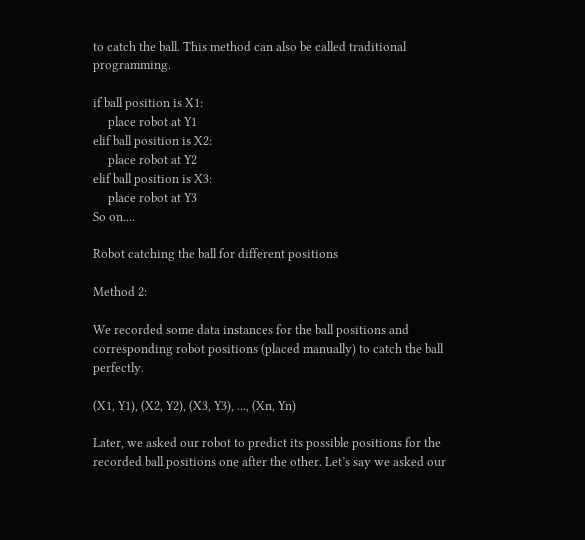to catch the ball. This method can also be called traditional programming.

if ball position is X1:
     place robot at Y1
elif ball position is X2:
     place robot at Y2
elif ball position is X3:
     place robot at Y3
So on....

Robot catching the ball for different positions

Method 2:

We recorded some data instances for the ball positions and corresponding robot positions (placed manually) to catch the ball perfectly.

(X1, Y1), (X2, Y2), (X3, Y3), ..., (Xn, Yn)

Later, we asked our robot to predict its possible positions for the recorded ball positions one after the other. Let’s say we asked our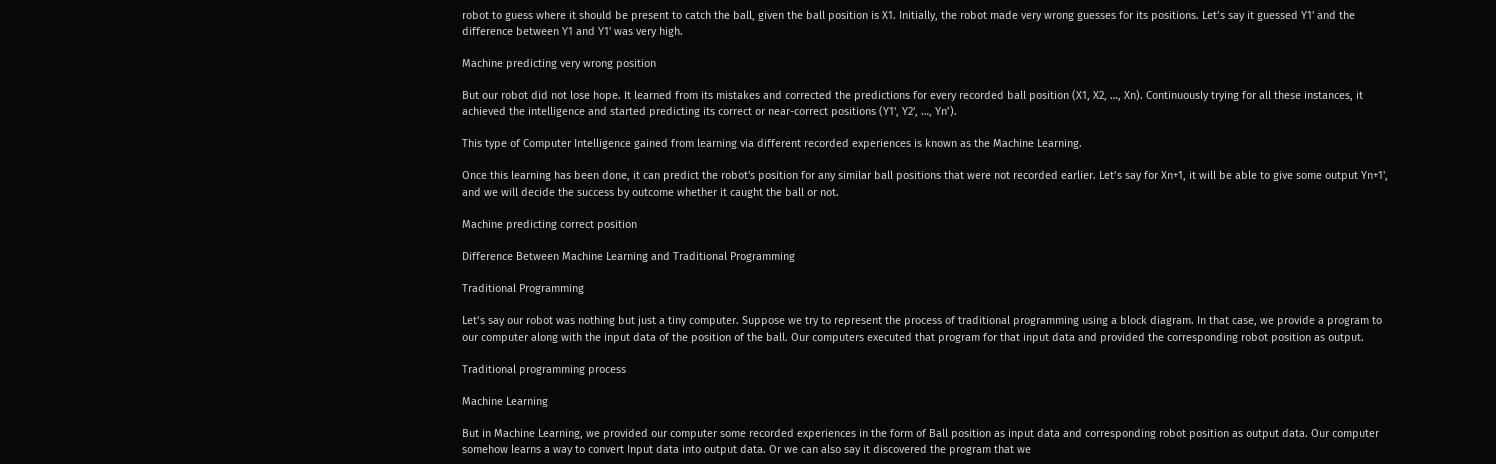robot to guess where it should be present to catch the ball, given the ball position is X1. Initially, the robot made very wrong guesses for its positions. Let’s say it guessed Y1' and the difference between Y1 and Y1' was very high.

Machine predicting very wrong position

But our robot did not lose hope. It learned from its mistakes and corrected the predictions for every recorded ball position (X1, X2, …, Xn). Continuously trying for all these instances, it achieved the intelligence and started predicting its correct or near-correct positions (Y1', Y2', …, Yn’).

This type of Computer Intelligence gained from learning via different recorded experiences is known as the Machine Learning.

Once this learning has been done, it can predict the robot's position for any similar ball positions that were not recorded earlier. Let’s say for Xn+1, it will be able to give some output Yn+1', and we will decide the success by outcome whether it caught the ball or not.

Machine predicting correct position

Difference Between Machine Learning and Traditional Programming

Traditional Programming

Let’s say our robot was nothing but just a tiny computer. Suppose we try to represent the process of traditional programming using a block diagram. In that case, we provide a program to our computer along with the input data of the position of the ball. Our computers executed that program for that input data and provided the corresponding robot position as output.

Traditional programming process

Machine Learning

But in Machine Learning, we provided our computer some recorded experiences in the form of Ball position as input data and corresponding robot position as output data. Our computer somehow learns a way to convert Input data into output data. Or we can also say it discovered the program that we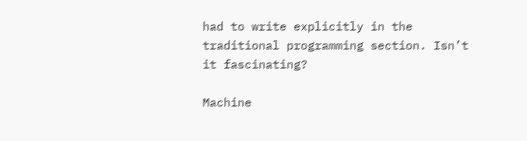had to write explicitly in the traditional programming section. Isn’t it fascinating?

Machine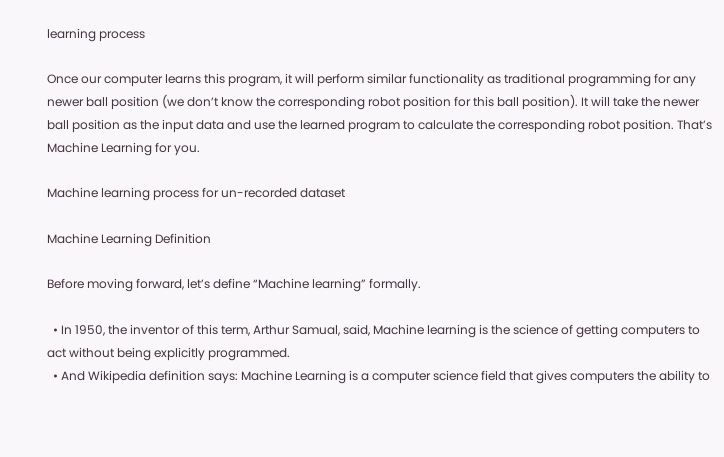learning process

Once our computer learns this program, it will perform similar functionality as traditional programming for any newer ball position (we don’t know the corresponding robot position for this ball position). It will take the newer ball position as the input data and use the learned program to calculate the corresponding robot position. That’s Machine Learning for you.

Machine learning process for un-recorded dataset

Machine Learning Definition

Before moving forward, let’s define “Machine learning” formally.

  • In 1950, the inventor of this term, Arthur Samual, said, Machine learning is the science of getting computers to act without being explicitly programmed.
  • And Wikipedia definition says: Machine Learning is a computer science field that gives computers the ability to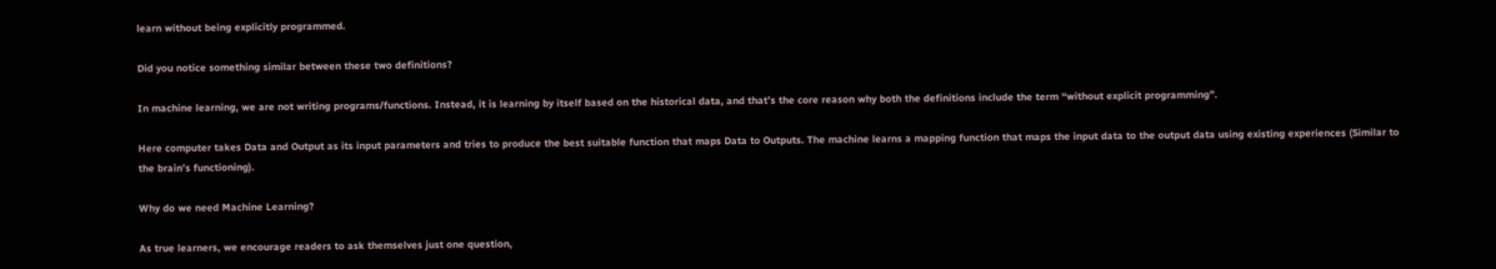learn without being explicitly programmed.

Did you notice something similar between these two definitions?

In machine learning, we are not writing programs/functions. Instead, it is learning by itself based on the historical data, and that’s the core reason why both the definitions include the term “without explicit programming”.

Here computer takes Data and Output as its input parameters and tries to produce the best suitable function that maps Data to Outputs. The machine learns a mapping function that maps the input data to the output data using existing experiences (Similar to the brain’s functioning).

Why do we need Machine Learning?

As true learners, we encourage readers to ask themselves just one question,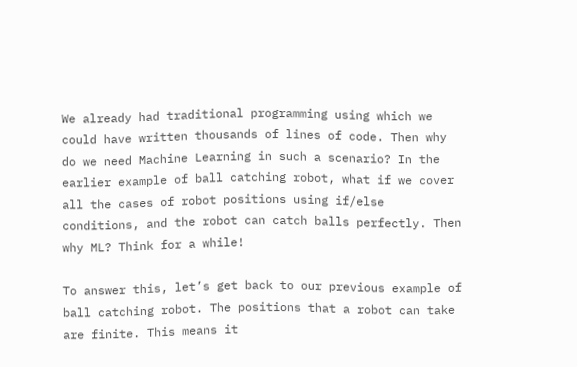We already had traditional programming using which we could have written thousands of lines of code. Then why do we need Machine Learning in such a scenario? In the earlier example of ball catching robot, what if we cover all the cases of robot positions using if/else conditions, and the robot can catch balls perfectly. Then why ML? Think for a while!

To answer this, let’s get back to our previous example of ball catching robot. The positions that a robot can take are finite. This means it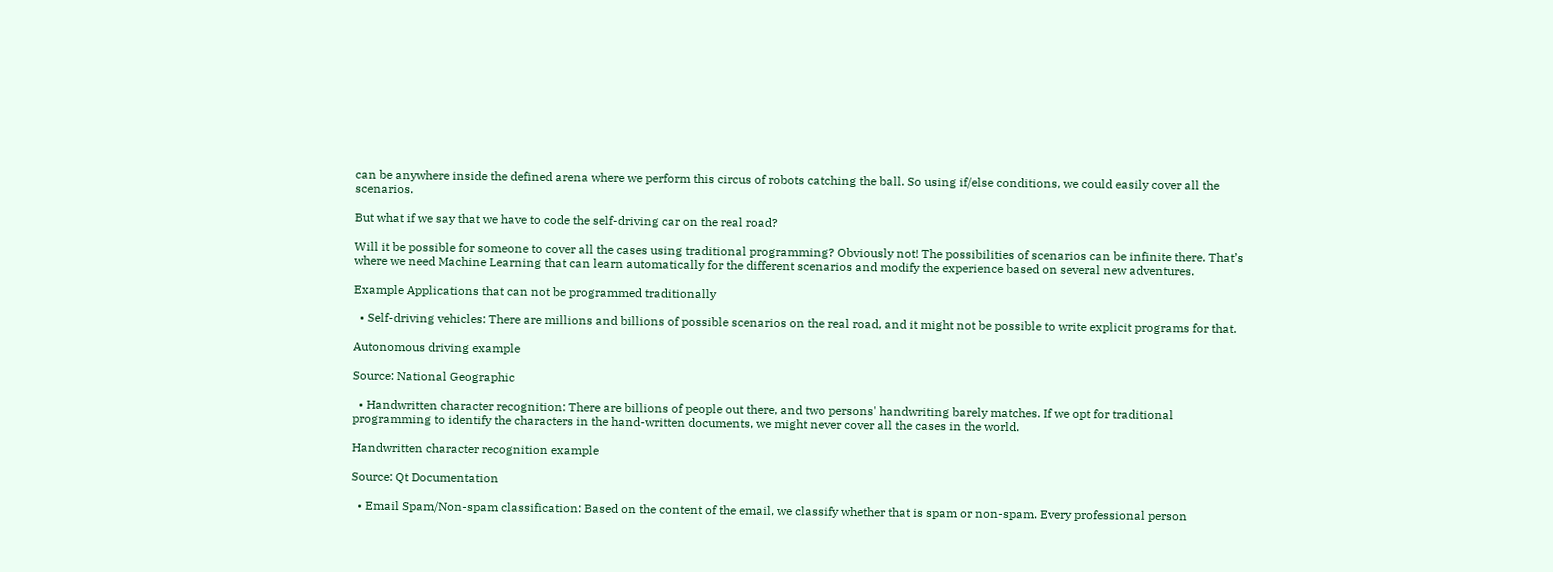can be anywhere inside the defined arena where we perform this circus of robots catching the ball. So using if/else conditions, we could easily cover all the scenarios.

But what if we say that we have to code the self-driving car on the real road?

Will it be possible for someone to cover all the cases using traditional programming? Obviously not! The possibilities of scenarios can be infinite there. That’s where we need Machine Learning that can learn automatically for the different scenarios and modify the experience based on several new adventures.

Example Applications that can not be programmed traditionally

  • Self-driving vehicles: There are millions and billions of possible scenarios on the real road, and it might not be possible to write explicit programs for that.

Autonomous driving example

Source: National Geographic

  • Handwritten character recognition: There are billions of people out there, and two persons' handwriting barely matches. If we opt for traditional programming to identify the characters in the hand-written documents, we might never cover all the cases in the world.

Handwritten character recognition example

Source: Qt Documentation

  • Email Spam/Non-spam classification: Based on the content of the email, we classify whether that is spam or non-spam. Every professional person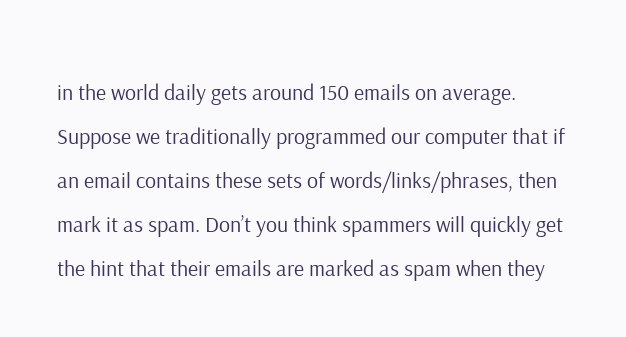in the world daily gets around 150 emails on average. Suppose we traditionally programmed our computer that if an email contains these sets of words/links/phrases, then mark it as spam. Don’t you think spammers will quickly get the hint that their emails are marked as spam when they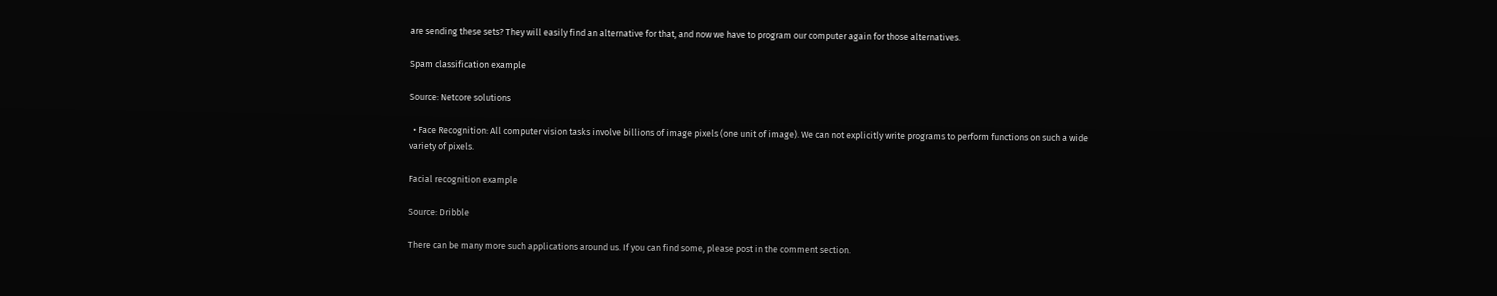are sending these sets? They will easily find an alternative for that, and now we have to program our computer again for those alternatives.

Spam classification example

Source: Netcore solutions

  • Face Recognition: All computer vision tasks involve billions of image pixels (one unit of image). We can not explicitly write programs to perform functions on such a wide variety of pixels.

Facial recognition example

Source: Dribble

There can be many more such applications around us. If you can find some, please post in the comment section.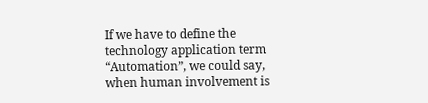If we have to define the technology application term “Automation”, we could say, when human involvement is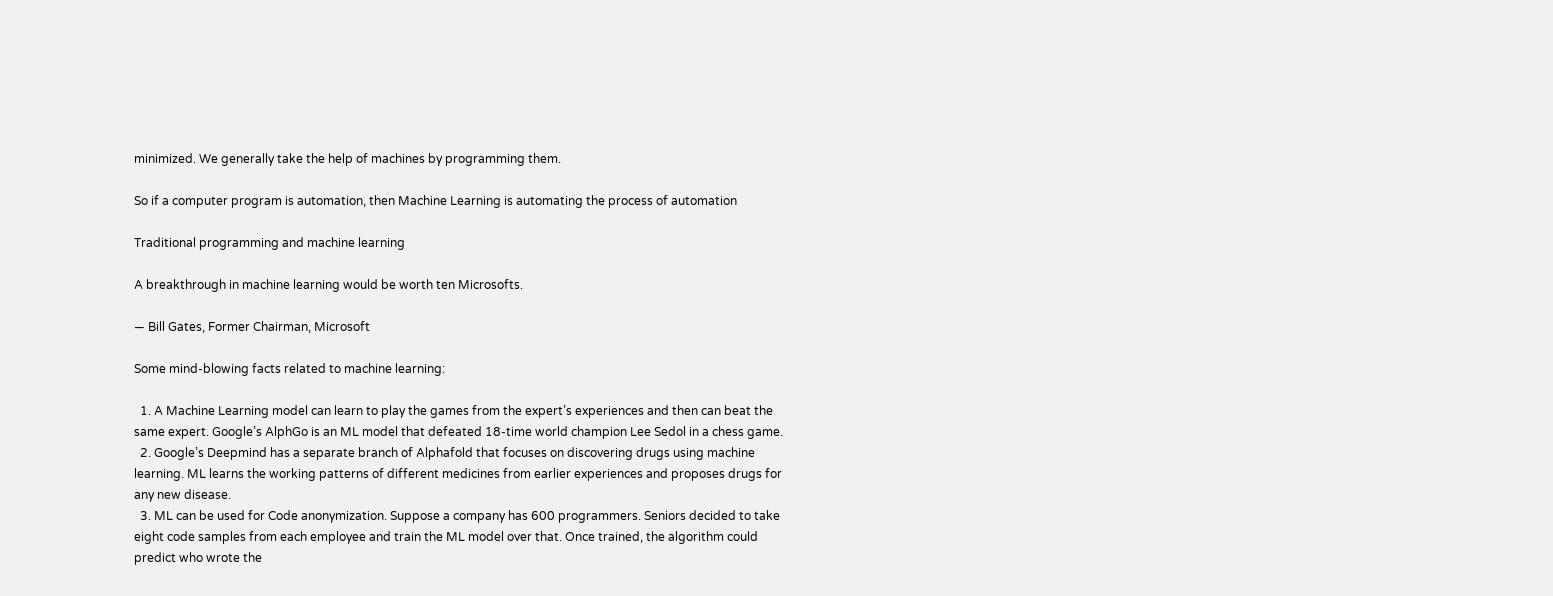minimized. We generally take the help of machines by programming them.

So if a computer program is automation, then Machine Learning is automating the process of automation

Traditional programming and machine learning

A breakthrough in machine learning would be worth ten Microsofts.

— Bill Gates, Former Chairman, Microsoft

Some mind-blowing facts related to machine learning:

  1. A Machine Learning model can learn to play the games from the expert’s experiences and then can beat the same expert. Google’s AlphGo is an ML model that defeated 18-time world champion Lee Sedol in a chess game.
  2. Google’s Deepmind has a separate branch of Alphafold that focuses on discovering drugs using machine learning. ML learns the working patterns of different medicines from earlier experiences and proposes drugs for any new disease.
  3. ML can be used for Code anonymization. Suppose a company has 600 programmers. Seniors decided to take eight code samples from each employee and train the ML model over that. Once trained, the algorithm could predict who wrote the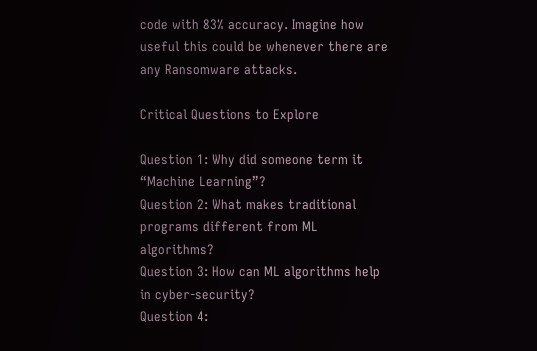code with 83% accuracy. Imagine how useful this could be whenever there are any Ransomware attacks.

Critical Questions to Explore

Question 1: Why did someone term it “Machine Learning”?
Question 2: What makes traditional programs different from ML algorithms?
Question 3: How can ML algorithms help in cyber-security?
Question 4: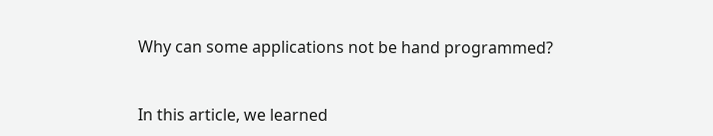Why can some applications not be hand programmed?


In this article, we learned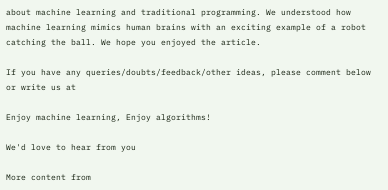about machine learning and traditional programming. We understood how machine learning mimics human brains with an exciting example of a robot catching the ball. We hope you enjoyed the article.

If you have any queries/doubts/feedback/other ideas, please comment below or write us at

Enjoy machine learning, Enjoy algorithms!

We'd love to hear from you

More content from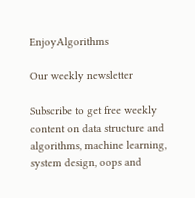EnjoyAlgorithms

Our weekly newsletter

Subscribe to get free weekly content on data structure and algorithms, machine learning, system design, oops and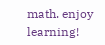math. enjoy learning!